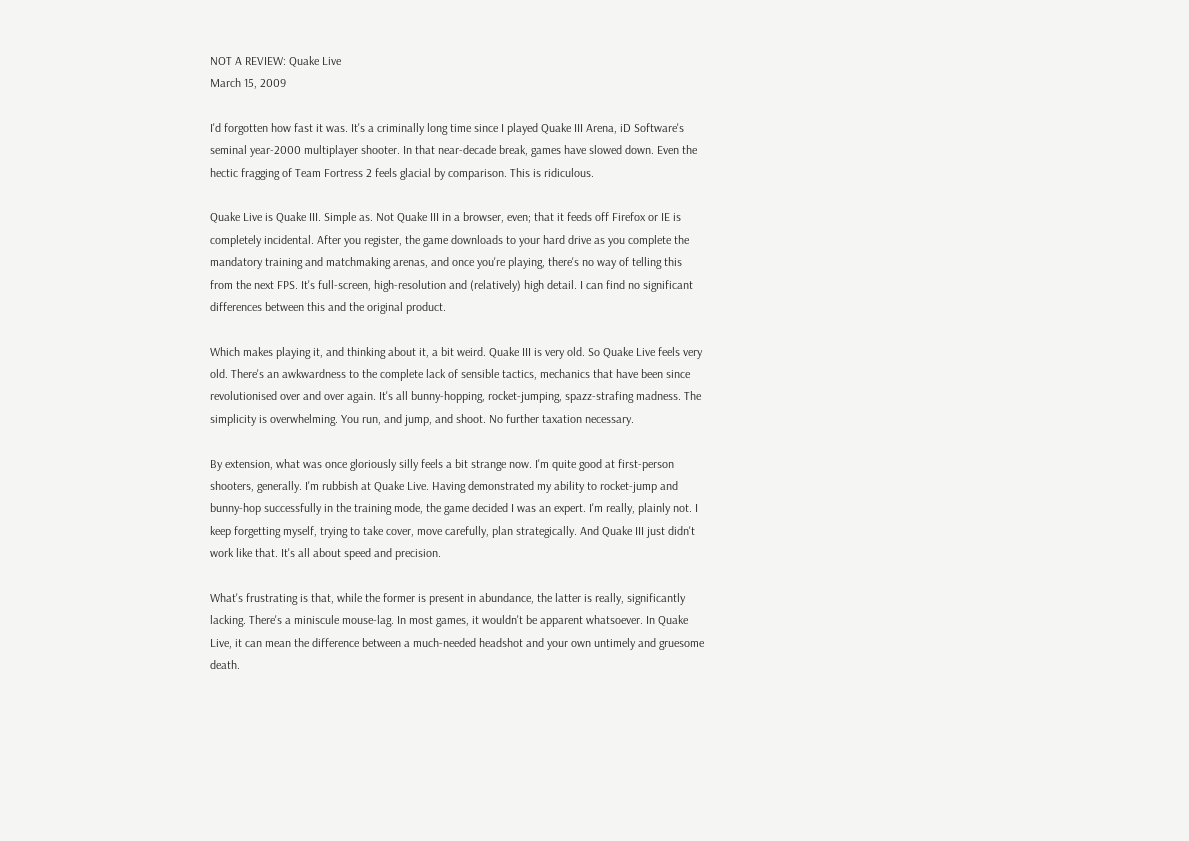NOT A REVIEW: Quake Live
March 15, 2009

I'd forgotten how fast it was. It's a criminally long time since I played Quake III Arena, iD Software's seminal year-2000 multiplayer shooter. In that near-decade break, games have slowed down. Even the hectic fragging of Team Fortress 2 feels glacial by comparison. This is ridiculous.

Quake Live is Quake III. Simple as. Not Quake III in a browser, even; that it feeds off Firefox or IE is completely incidental. After you register, the game downloads to your hard drive as you complete the mandatory training and matchmaking arenas, and once you're playing, there's no way of telling this from the next FPS. It's full-screen, high-resolution and (relatively) high detail. I can find no significant differences between this and the original product.

Which makes playing it, and thinking about it, a bit weird. Quake III is very old. So Quake Live feels very old. There's an awkwardness to the complete lack of sensible tactics, mechanics that have been since revolutionised over and over again. It's all bunny-hopping, rocket-jumping, spazz-strafing madness. The simplicity is overwhelming. You run, and jump, and shoot. No further taxation necessary.

By extension, what was once gloriously silly feels a bit strange now. I'm quite good at first-person shooters, generally. I'm rubbish at Quake Live. Having demonstrated my ability to rocket-jump and bunny-hop successfully in the training mode, the game decided I was an expert. I'm really, plainly not. I keep forgetting myself, trying to take cover, move carefully, plan strategically. And Quake III just didn't work like that. It's all about speed and precision.

What's frustrating is that, while the former is present in abundance, the latter is really, significantly lacking. There's a miniscule mouse-lag. In most games, it wouldn't be apparent whatsoever. In Quake Live, it can mean the difference between a much-needed headshot and your own untimely and gruesome death.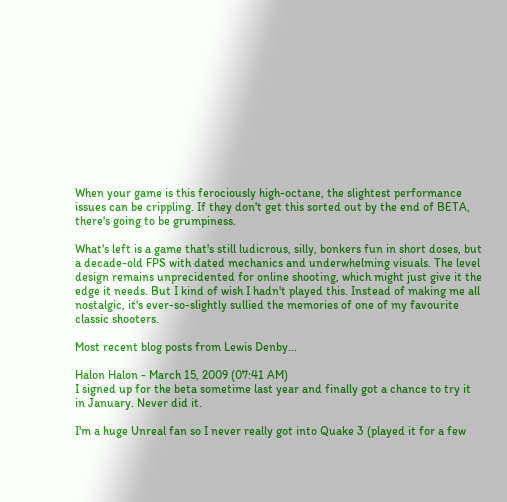When your game is this ferociously high-octane, the slightest performance issues can be crippling. If they don't get this sorted out by the end of BETA, there's going to be grumpiness.

What's left is a game that's still ludicrous, silly, bonkers fun in short doses, but a decade-old FPS with dated mechanics and underwhelming visuals. The level design remains unprecidented for online shooting, which might just give it the edge it needs. But I kind of wish I hadn't played this. Instead of making me all nostalgic, it's ever-so-slightly sullied the memories of one of my favourite classic shooters.

Most recent blog posts from Lewis Denby...

Halon Halon - March 15, 2009 (07:41 AM)
I signed up for the beta sometime last year and finally got a chance to try it in January. Never did it.

I'm a huge Unreal fan so I never really got into Quake 3 (played it for a few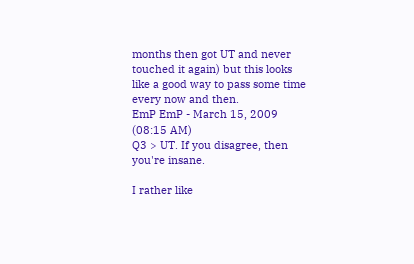months then got UT and never touched it again) but this looks like a good way to pass some time every now and then.
EmP EmP - March 15, 2009 (08:15 AM)
Q3 > UT. If you disagree, then you're insane.

I rather like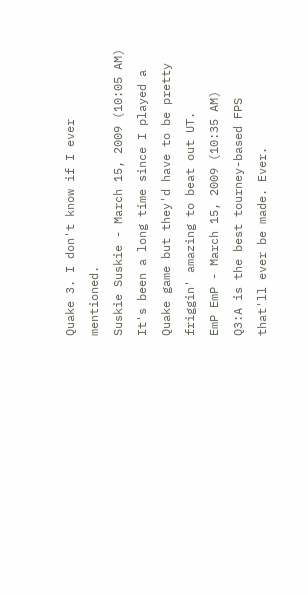Quake 3. I don't know if I ever mentioned.
Suskie Suskie - March 15, 2009 (10:05 AM)
It's been a long time since I played a Quake game but they'd have to be pretty friggin' amazing to beat out UT.
EmP EmP - March 15, 2009 (10:35 AM)
Q3:A is the best tourney-based FPS that'll ever be made. Ever.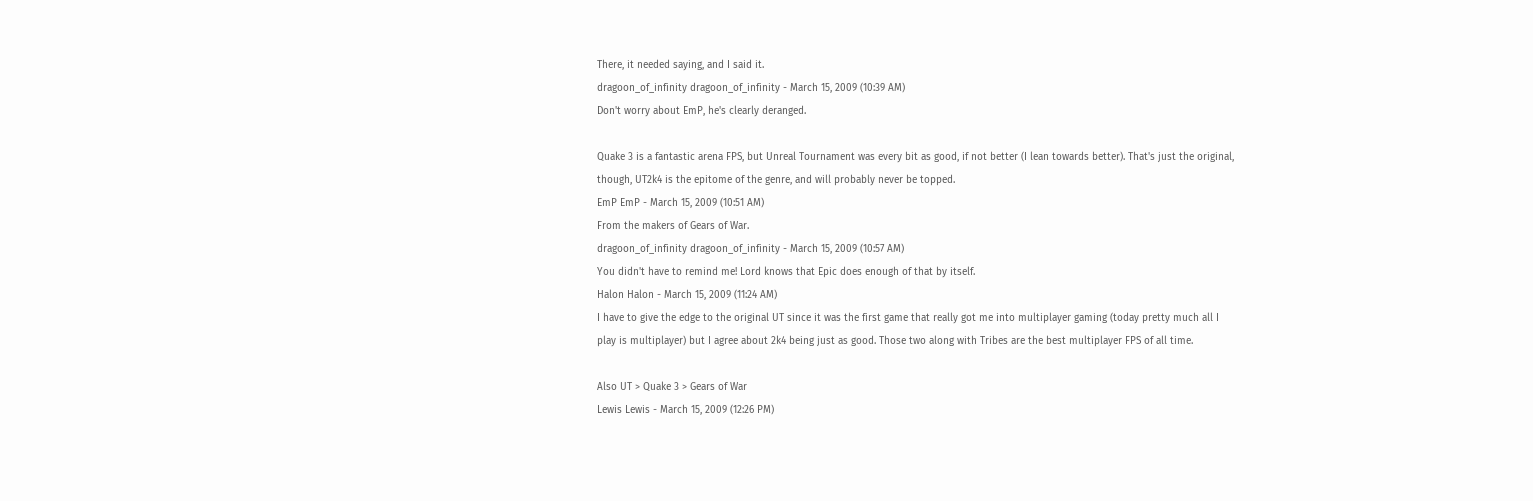There, it needed saying, and I said it.
dragoon_of_infinity dragoon_of_infinity - March 15, 2009 (10:39 AM)
Don't worry about EmP, he's clearly deranged.

Quake 3 is a fantastic arena FPS, but Unreal Tournament was every bit as good, if not better (I lean towards better). That's just the original, though, UT2k4 is the epitome of the genre, and will probably never be topped.
EmP EmP - March 15, 2009 (10:51 AM)
From the makers of Gears of War.
dragoon_of_infinity dragoon_of_infinity - March 15, 2009 (10:57 AM)
You didn't have to remind me! Lord knows that Epic does enough of that by itself.
Halon Halon - March 15, 2009 (11:24 AM)
I have to give the edge to the original UT since it was the first game that really got me into multiplayer gaming (today pretty much all I play is multiplayer) but I agree about 2k4 being just as good. Those two along with Tribes are the best multiplayer FPS of all time.

Also UT > Quake 3 > Gears of War
Lewis Lewis - March 15, 2009 (12:26 PM)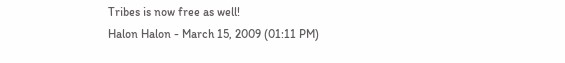Tribes is now free as well!
Halon Halon - March 15, 2009 (01:11 PM)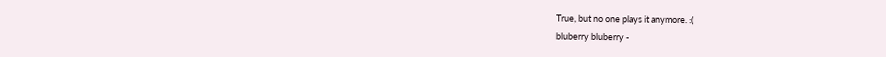True, but no one plays it anymore. :(
bluberry bluberry -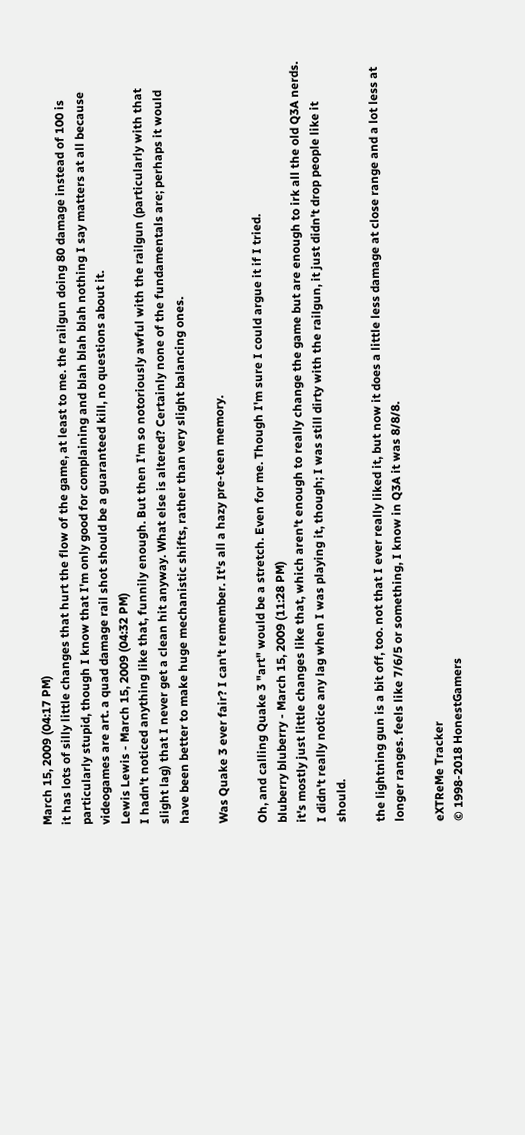March 15, 2009 (04:17 PM)
it has lots of silly little changes that hurt the flow of the game, at least to me. the railgun doing 80 damage instead of 100 is particularly stupid, though I know that I'm only good for complaining and blah blah blah nothing I say matters at all because videogames are art. a quad damage rail shot should be a guaranteed kill, no questions about it.
Lewis Lewis - March 15, 2009 (04:32 PM)
I hadn't noticed anything like that, funnily enough. But then I'm so notoriously awful with the railgun (particularly with that slight lag) that I never get a clean hit anyway. What else is altered? Certainly none of the fundamentals are; perhaps it would have been better to make huge mechanistic shifts, rather than very slight balancing ones.

Was Quake 3 ever fair? I can't remember. It's all a hazy pre-teen memory.

Oh, and calling Quake 3 "art" would be a stretch. Even for me. Though I'm sure I could argue it if I tried.
bluberry bluberry - March 15, 2009 (11:28 PM)
it's mostly just little changes like that, which aren't enough to really change the game but are enough to irk all the old Q3A nerds. I didn't really notice any lag when I was playing it, though; I was still dirty with the railgun, it just didn't drop people like it should.

the lightning gun is a bit off, too. not that I ever really liked it, but now it does a little less damage at close range and a lot less at longer ranges. feels like 7/6/5 or something, I know in Q3A it was 8/8/8.

eXTReMe Tracker
© 1998-2018 HonestGamers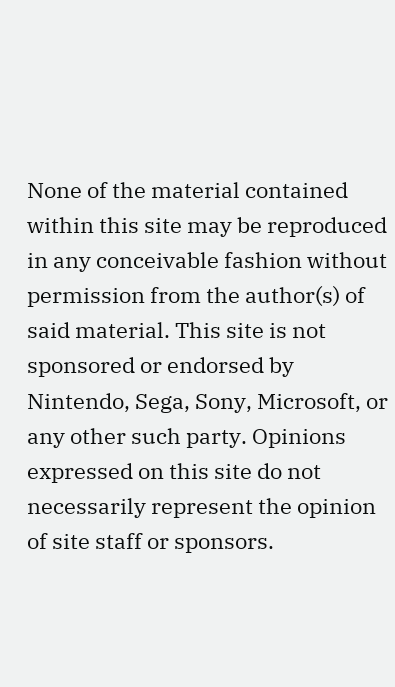None of the material contained within this site may be reproduced in any conceivable fashion without permission from the author(s) of said material. This site is not sponsored or endorsed by Nintendo, Sega, Sony, Microsoft, or any other such party. Opinions expressed on this site do not necessarily represent the opinion of site staff or sponsors.